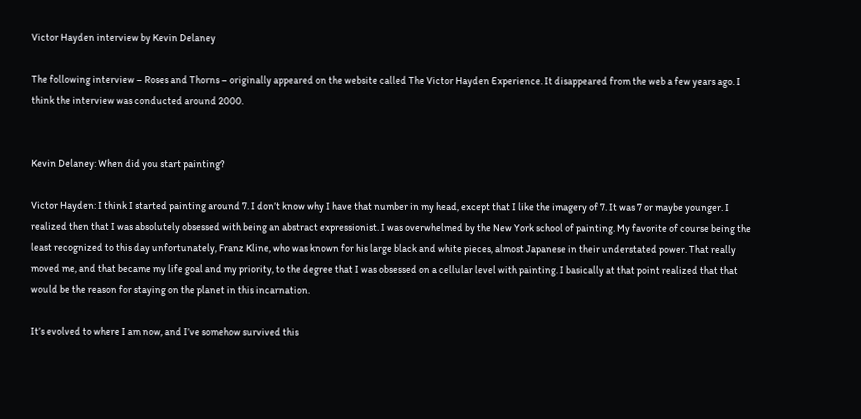Victor Hayden interview by Kevin Delaney

The following interview – Roses and Thorns – originally appeared on the website called The Victor Hayden Experience. It disappeared from the web a few years ago. I think the interview was conducted around 2000.


Kevin Delaney: When did you start painting?

Victor Hayden: I think I started painting around 7. I don’t know why I have that number in my head, except that I like the imagery of 7. It was 7 or maybe younger. I realized then that I was absolutely obsessed with being an abstract expressionist. I was overwhelmed by the New York school of painting. My favorite of course being the least recognized to this day unfortunately, Franz Kline, who was known for his large black and white pieces, almost Japanese in their understated power. That really moved me, and that became my life goal and my priority, to the degree that I was obsessed on a cellular level with painting. I basically at that point realized that that would be the reason for staying on the planet in this incarnation.

It’s evolved to where I am now, and I’ve somehow survived this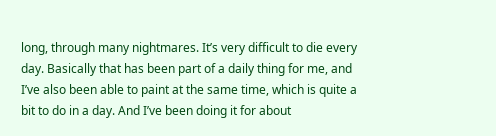long, through many nightmares. It’s very difficult to die every day. Basically that has been part of a daily thing for me, and I’ve also been able to paint at the same time, which is quite a bit to do in a day. And I’ve been doing it for about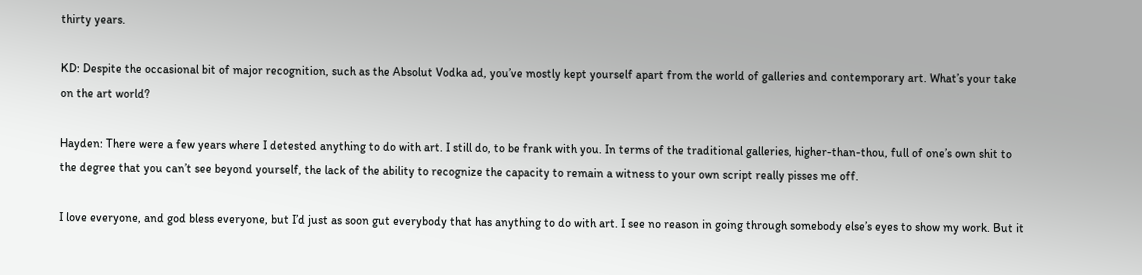thirty years.

KD: Despite the occasional bit of major recognition, such as the Absolut Vodka ad, you’ve mostly kept yourself apart from the world of galleries and contemporary art. What’s your take on the art world?

Hayden: There were a few years where I detested anything to do with art. I still do, to be frank with you. In terms of the traditional galleries, higher-than-thou, full of one’s own shit to the degree that you can’t see beyond yourself, the lack of the ability to recognize the capacity to remain a witness to your own script really pisses me off.

I love everyone, and god bless everyone, but I’d just as soon gut everybody that has anything to do with art. I see no reason in going through somebody else’s eyes to show my work. But it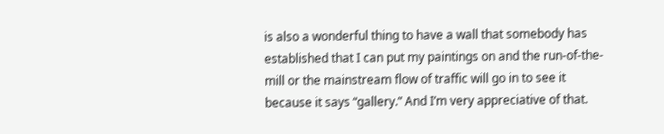is also a wonderful thing to have a wall that somebody has established that I can put my paintings on and the run-of-the-mill or the mainstream flow of traffic will go in to see it because it says “gallery.” And I’m very appreciative of that.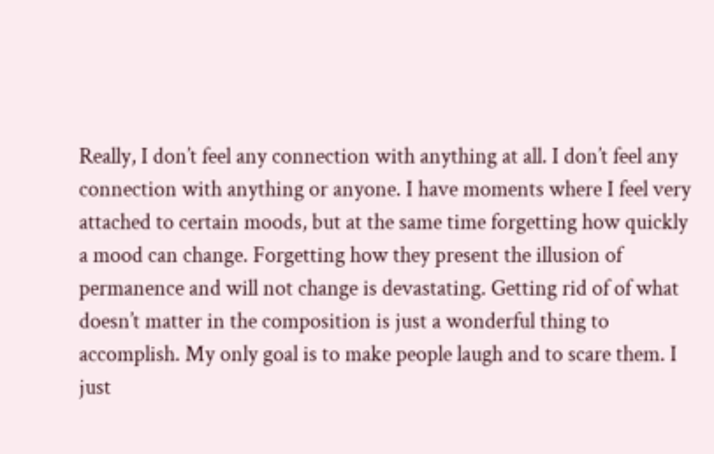Really, I don’t feel any connection with anything at all. I don’t feel any connection with anything or anyone. I have moments where I feel very attached to certain moods, but at the same time forgetting how quickly a mood can change. Forgetting how they present the illusion of permanence and will not change is devastating. Getting rid of of what doesn’t matter in the composition is just a wonderful thing to accomplish. My only goal is to make people laugh and to scare them. I just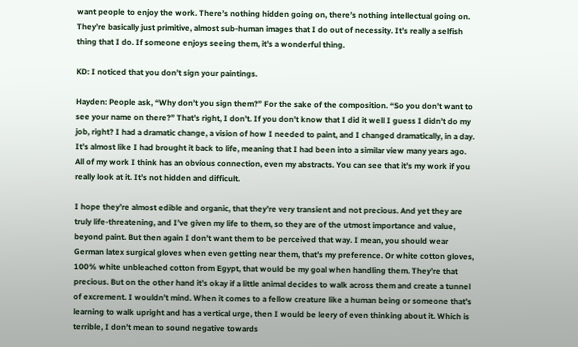want people to enjoy the work. There’s nothing hidden going on, there’s nothing intellectual going on. They’re basically just primitive, almost sub-human images that I do out of necessity. It’s really a selfish thing that I do. If someone enjoys seeing them, it’s a wonderful thing.

KD: I noticed that you don’t sign your paintings.

Hayden: People ask, “Why don’t you sign them?” For the sake of the composition. “So you don’t want to see your name on there?” That’s right, I don’t. If you don’t know that I did it well I guess I didn’t do my job, right? I had a dramatic change, a vision of how I needed to paint, and I changed dramatically, in a day. It’s almost like I had brought it back to life, meaning that I had been into a similar view many years ago. All of my work I think has an obvious connection, even my abstracts. You can see that it’s my work if you really look at it. It’s not hidden and difficult.

I hope they’re almost edible and organic, that they’re very transient and not precious. And yet they are truly life-threatening, and I’ve given my life to them, so they are of the utmost importance and value, beyond paint. But then again I don’t want them to be perceived that way. I mean, you should wear German latex surgical gloves when even getting near them, that’s my preference. Or white cotton gloves, 100% white unbleached cotton from Egypt, that would be my goal when handling them. They’re that precious. But on the other hand it’s okay if a little animal decides to walk across them and create a tunnel of excrement. I wouldn’t mind. When it comes to a fellow creature like a human being or someone that’s learning to walk upright and has a vertical urge, then I would be leery of even thinking about it. Which is terrible, I don’t mean to sound negative towards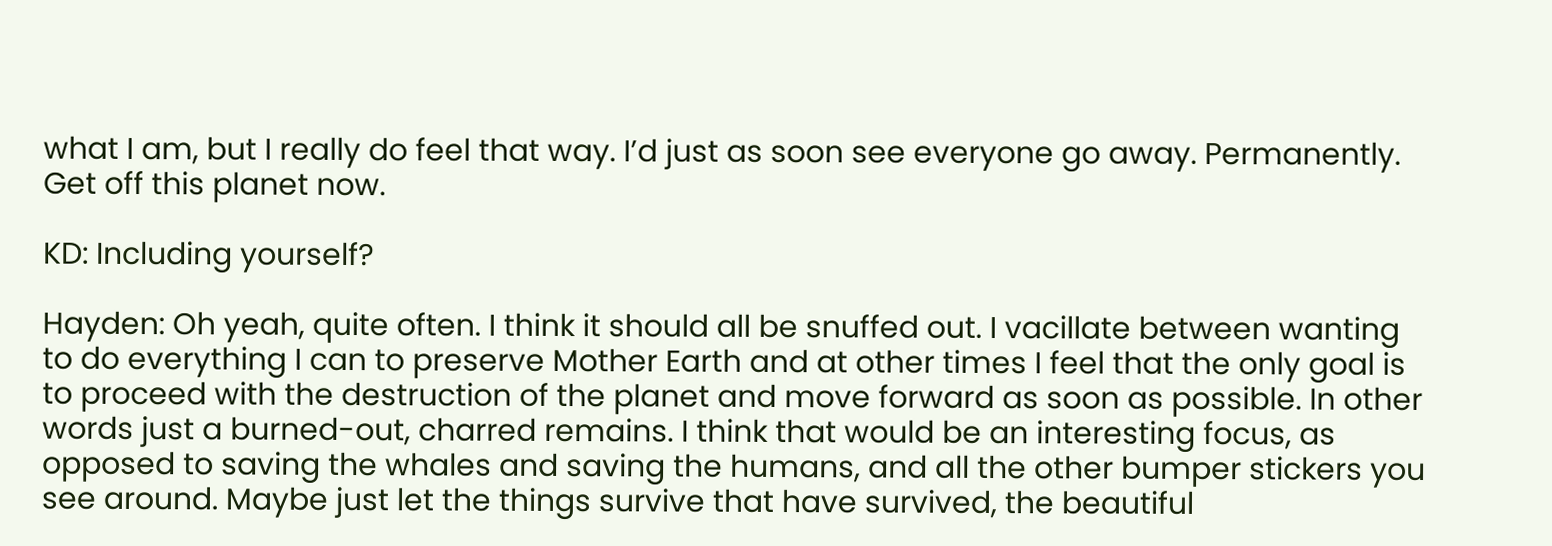what I am, but I really do feel that way. I’d just as soon see everyone go away. Permanently. Get off this planet now.

KD: Including yourself?

Hayden: Oh yeah, quite often. I think it should all be snuffed out. I vacillate between wanting to do everything I can to preserve Mother Earth and at other times I feel that the only goal is to proceed with the destruction of the planet and move forward as soon as possible. In other words just a burned-out, charred remains. I think that would be an interesting focus, as opposed to saving the whales and saving the humans, and all the other bumper stickers you see around. Maybe just let the things survive that have survived, the beautiful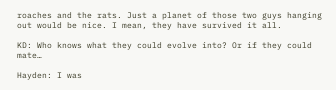roaches and the rats. Just a planet of those two guys hanging out would be nice. I mean, they have survived it all.

KD: Who knows what they could evolve into? Or if they could mate…

Hayden: I was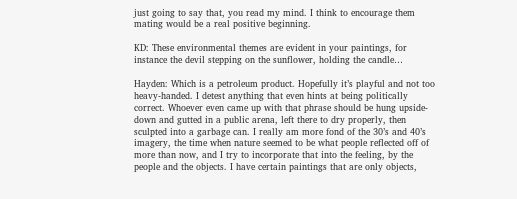just going to say that, you read my mind. I think to encourage them mating would be a real positive beginning.

KD: These environmental themes are evident in your paintings, for instance the devil stepping on the sunflower, holding the candle…

Hayden: Which is a petroleum product. Hopefully it’s playful and not too heavy-handed. I detest anything that even hints at being politically correct. Whoever even came up with that phrase should be hung upside-down and gutted in a public arena, left there to dry properly, then sculpted into a garbage can. I really am more fond of the 30’s and 40’s imagery, the time when nature seemed to be what people reflected off of more than now, and I try to incorporate that into the feeling, by the people and the objects. I have certain paintings that are only objects,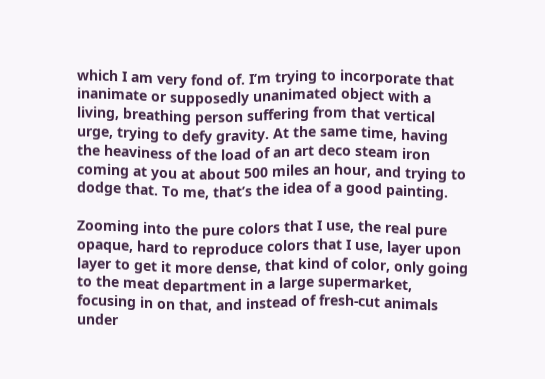which I am very fond of. I’m trying to incorporate that inanimate or supposedly unanimated object with a living, breathing person suffering from that vertical urge, trying to defy gravity. At the same time, having the heaviness of the load of an art deco steam iron coming at you at about 500 miles an hour, and trying to dodge that. To me, that’s the idea of a good painting.

Zooming into the pure colors that I use, the real pure opaque, hard to reproduce colors that I use, layer upon layer to get it more dense, that kind of color, only going to the meat department in a large supermarket, focusing in on that, and instead of fresh-cut animals under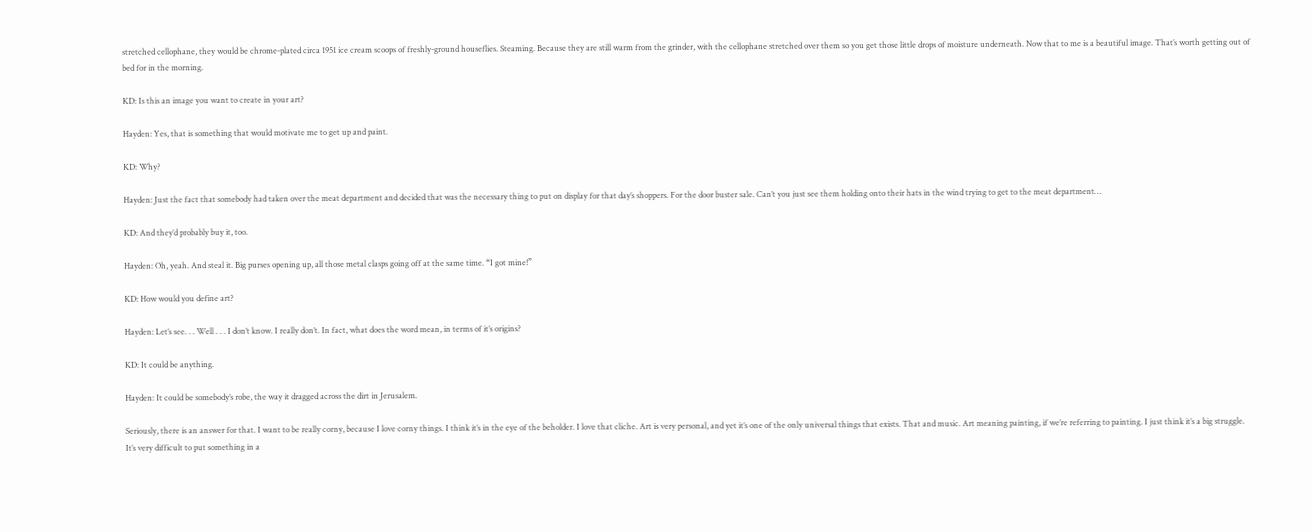stretched cellophane, they would be chrome-plated circa 1951 ice cream scoops of freshly-ground houseflies. Steaming. Because they are still warm from the grinder, with the cellophane stretched over them so you get those little drops of moisture underneath. Now that to me is a beautiful image. That’s worth getting out of bed for in the morning.

KD: Is this an image you want to create in your art?

Hayden: Yes, that is something that would motivate me to get up and paint.

KD: Why?

Hayden: Just the fact that somebody had taken over the meat department and decided that was the necessary thing to put on display for that day’s shoppers. For the door buster sale. Can’t you just see them holding onto their hats in the wind trying to get to the meat department…

KD: And they’d probably buy it, too.

Hayden: Oh, yeah. And steal it. Big purses opening up, all those metal clasps going off at the same time. “I got mine!”

KD: How would you define art?

Hayden: Let’s see. . . Well . . . I don’t know. I really don’t. In fact, what does the word mean, in terms of it’s origins?

KD: It could be anything.

Hayden: It could be somebody’s robe, the way it dragged across the dirt in Jerusalem.

Seriously, there is an answer for that. I want to be really corny, because I love corny things. I think it’s in the eye of the beholder. I love that cliche. Art is very personal, and yet it’s one of the only universal things that exists. That and music. Art meaning painting, if we’re referring to painting. I just think it’s a big struggle. It’s very difficult to put something in a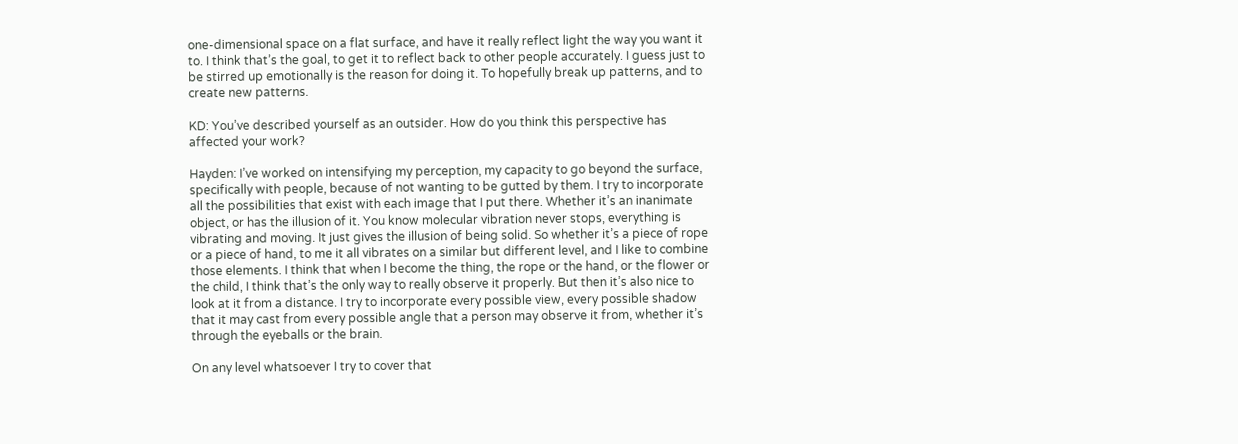one-dimensional space on a flat surface, and have it really reflect light the way you want it to. I think that’s the goal, to get it to reflect back to other people accurately. I guess just to be stirred up emotionally is the reason for doing it. To hopefully break up patterns, and to create new patterns.

KD: You’ve described yourself as an outsider. How do you think this perspective has affected your work?

Hayden: I’ve worked on intensifying my perception, my capacity to go beyond the surface, specifically with people, because of not wanting to be gutted by them. I try to incorporate all the possibilities that exist with each image that I put there. Whether it’s an inanimate object, or has the illusion of it. You know molecular vibration never stops, everything is vibrating and moving. It just gives the illusion of being solid. So whether it’s a piece of rope or a piece of hand, to me it all vibrates on a similar but different level, and I like to combine those elements. I think that when I become the thing, the rope or the hand, or the flower or the child, I think that’s the only way to really observe it properly. But then it’s also nice to look at it from a distance. I try to incorporate every possible view, every possible shadow that it may cast from every possible angle that a person may observe it from, whether it’s through the eyeballs or the brain.

On any level whatsoever I try to cover that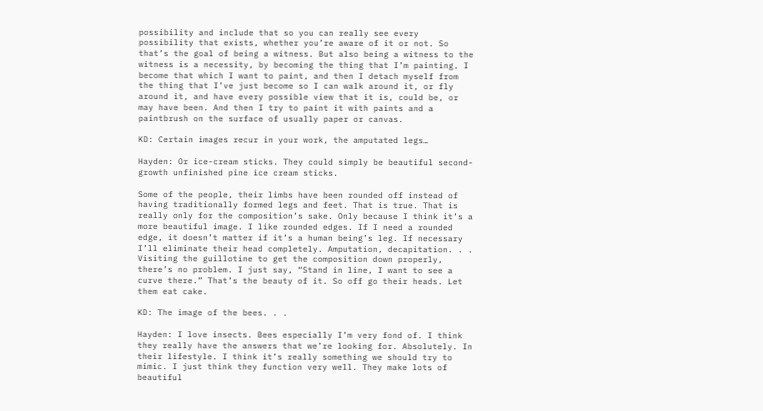possibility and include that so you can really see every possibility that exists, whether you’re aware of it or not. So that’s the goal of being a witness. But also being a witness to the witness is a necessity, by becoming the thing that I’m painting. I become that which I want to paint, and then I detach myself from the thing that I’ve just become so I can walk around it, or fly around it, and have every possible view that it is, could be, or may have been. And then I try to paint it with paints and a paintbrush on the surface of usually paper or canvas.

KD: Certain images recur in your work, the amputated legs…

Hayden: Or ice-cream sticks. They could simply be beautiful second-growth unfinished pine ice cream sticks.

Some of the people, their limbs have been rounded off instead of having traditionally formed legs and feet. That is true. That is really only for the composition’s sake. Only because I think it’s a more beautiful image. I like rounded edges. If I need a rounded edge, it doesn’t matter if it’s a human being’s leg. If necessary I’ll eliminate their head completely. Amputation, decapitation. . . Visiting the guillotine to get the composition down properly, there’s no problem. I just say, “Stand in line, I want to see a curve there.” That’s the beauty of it. So off go their heads. Let them eat cake.

KD: The image of the bees. . .

Hayden: I love insects. Bees especially I’m very fond of. I think they really have the answers that we’re looking for. Absolutely. In their lifestyle. I think it’s really something we should try to mimic. I just think they function very well. They make lots of beautiful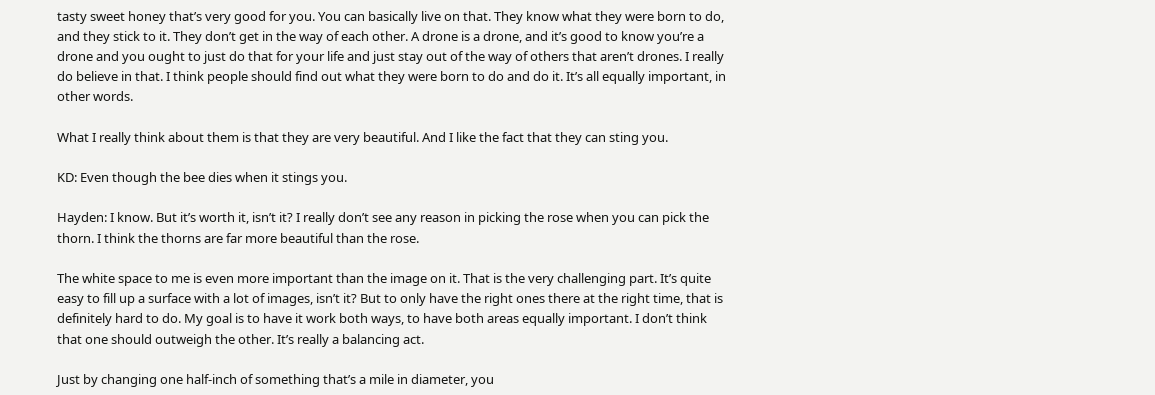tasty sweet honey that’s very good for you. You can basically live on that. They know what they were born to do, and they stick to it. They don’t get in the way of each other. A drone is a drone, and it’s good to know you’re a drone and you ought to just do that for your life and just stay out of the way of others that aren’t drones. I really do believe in that. I think people should find out what they were born to do and do it. It’s all equally important, in other words.

What I really think about them is that they are very beautiful. And I like the fact that they can sting you.

KD: Even though the bee dies when it stings you.

Hayden: I know. But it’s worth it, isn’t it? I really don’t see any reason in picking the rose when you can pick the thorn. I think the thorns are far more beautiful than the rose.

The white space to me is even more important than the image on it. That is the very challenging part. It’s quite easy to fill up a surface with a lot of images, isn’t it? But to only have the right ones there at the right time, that is definitely hard to do. My goal is to have it work both ways, to have both areas equally important. I don’t think that one should outweigh the other. It’s really a balancing act.

Just by changing one half-inch of something that’s a mile in diameter, you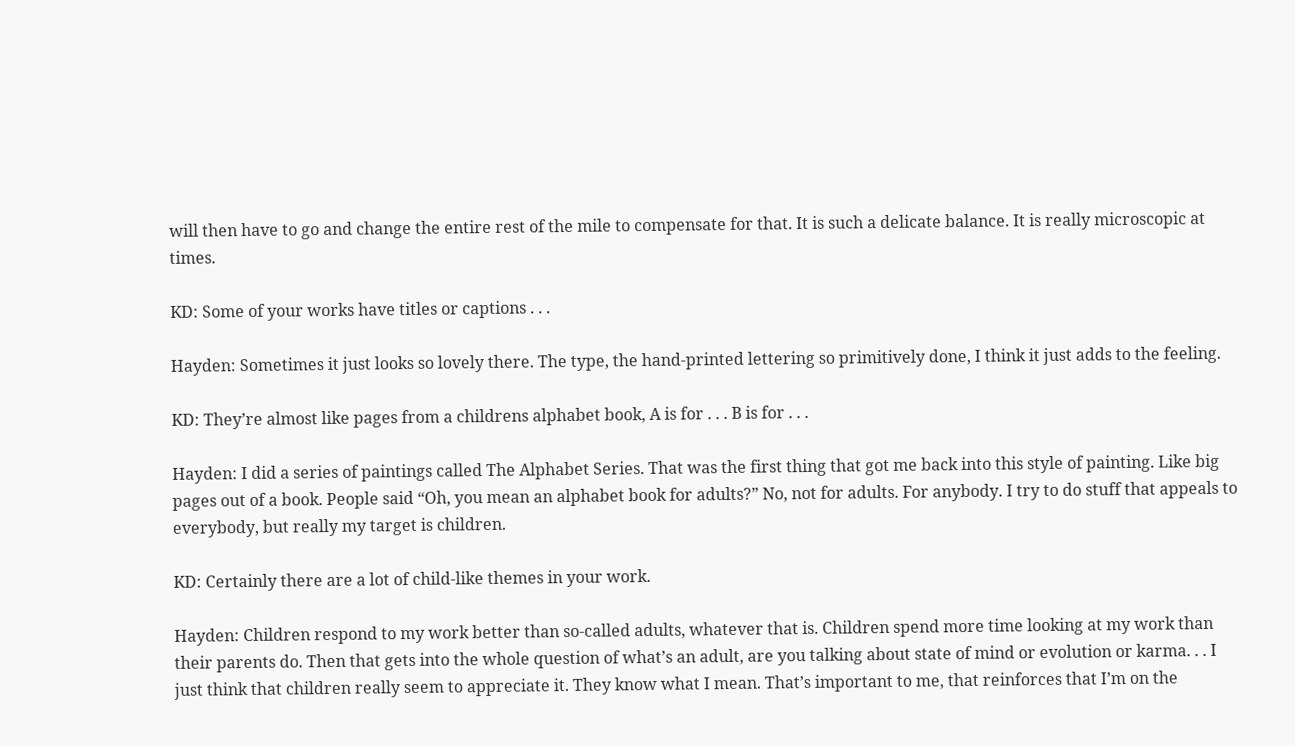will then have to go and change the entire rest of the mile to compensate for that. It is such a delicate balance. It is really microscopic at times.

KD: Some of your works have titles or captions . . .

Hayden: Sometimes it just looks so lovely there. The type, the hand-printed lettering so primitively done, I think it just adds to the feeling.

KD: They’re almost like pages from a childrens alphabet book, A is for . . . B is for . . .

Hayden: I did a series of paintings called The Alphabet Series. That was the first thing that got me back into this style of painting. Like big pages out of a book. People said “Oh, you mean an alphabet book for adults?” No, not for adults. For anybody. I try to do stuff that appeals to everybody, but really my target is children.

KD: Certainly there are a lot of child-like themes in your work.

Hayden: Children respond to my work better than so-called adults, whatever that is. Children spend more time looking at my work than their parents do. Then that gets into the whole question of what’s an adult, are you talking about state of mind or evolution or karma. . . I just think that children really seem to appreciate it. They know what I mean. That’s important to me, that reinforces that I’m on the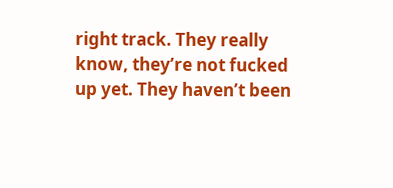right track. They really know, they’re not fucked up yet. They haven’t been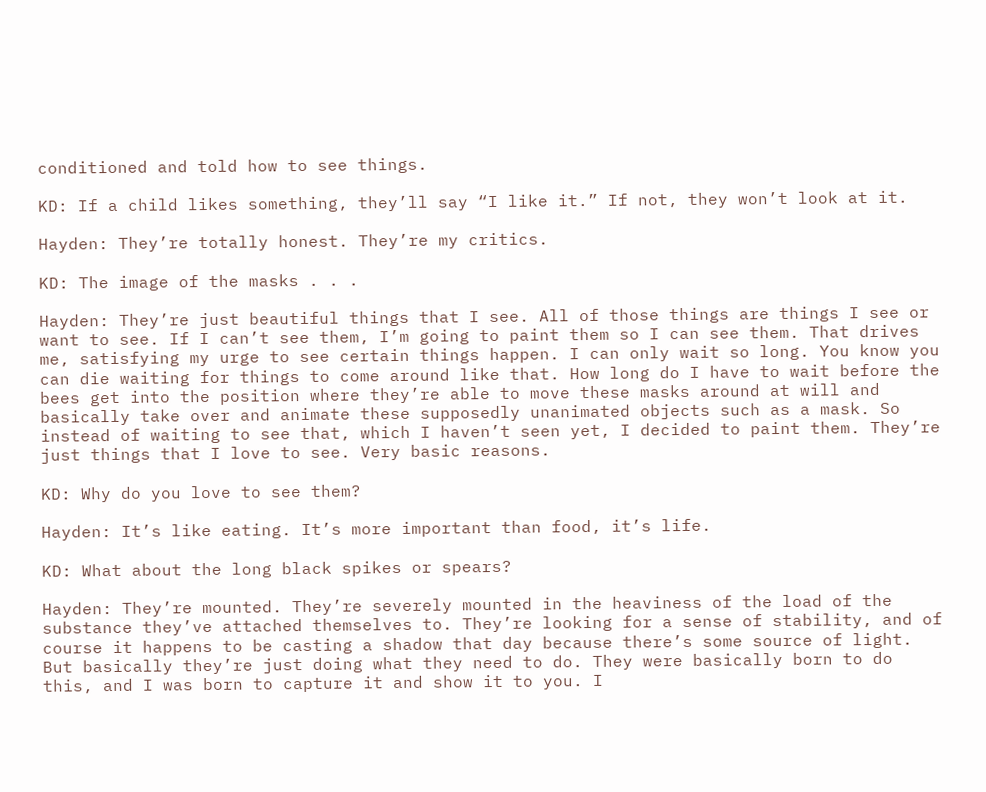conditioned and told how to see things.

KD: If a child likes something, they’ll say “I like it.” If not, they won’t look at it.

Hayden: They’re totally honest. They’re my critics.

KD: The image of the masks . . .

Hayden: They’re just beautiful things that I see. All of those things are things I see or want to see. If I can’t see them, I’m going to paint them so I can see them. That drives me, satisfying my urge to see certain things happen. I can only wait so long. You know you can die waiting for things to come around like that. How long do I have to wait before the bees get into the position where they’re able to move these masks around at will and basically take over and animate these supposedly unanimated objects such as a mask. So instead of waiting to see that, which I haven’t seen yet, I decided to paint them. They’re just things that I love to see. Very basic reasons.

KD: Why do you love to see them?

Hayden: It’s like eating. It’s more important than food, it’s life.

KD: What about the long black spikes or spears?

Hayden: They’re mounted. They’re severely mounted in the heaviness of the load of the substance they’ve attached themselves to. They’re looking for a sense of stability, and of course it happens to be casting a shadow that day because there’s some source of light. But basically they’re just doing what they need to do. They were basically born to do this, and I was born to capture it and show it to you. I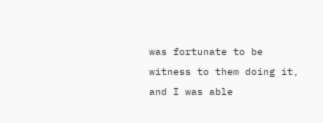was fortunate to be witness to them doing it, and I was able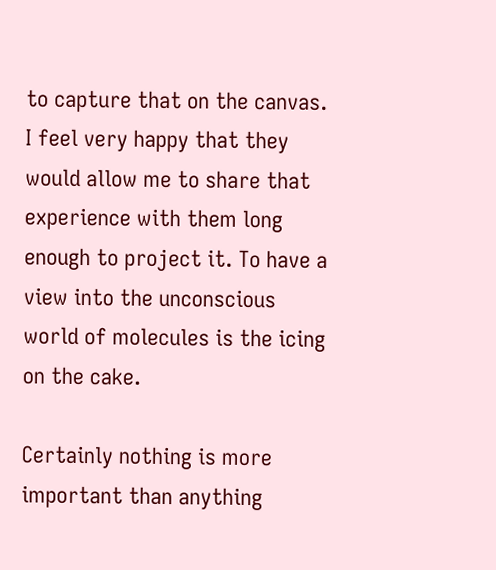to capture that on the canvas. I feel very happy that they would allow me to share that experience with them long enough to project it. To have a view into the unconscious world of molecules is the icing on the cake.

Certainly nothing is more important than anything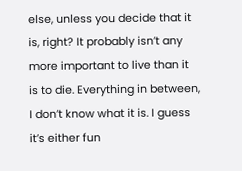else, unless you decide that it is, right? It probably isn’t any more important to live than it is to die. Everything in between, I don’t know what it is. I guess it’s either fun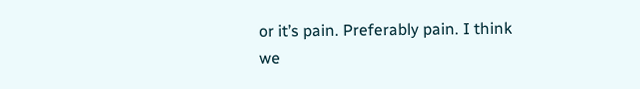or it’s pain. Preferably pain. I think we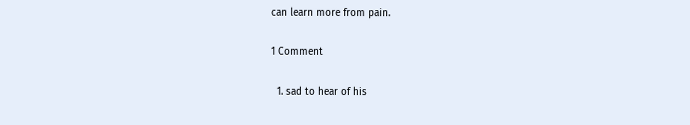can learn more from pain.

1 Comment

  1. sad to hear of his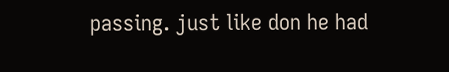passing. just like don he had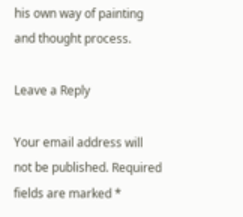his own way of painting and thought process.

Leave a Reply

Your email address will not be published. Required fields are marked *